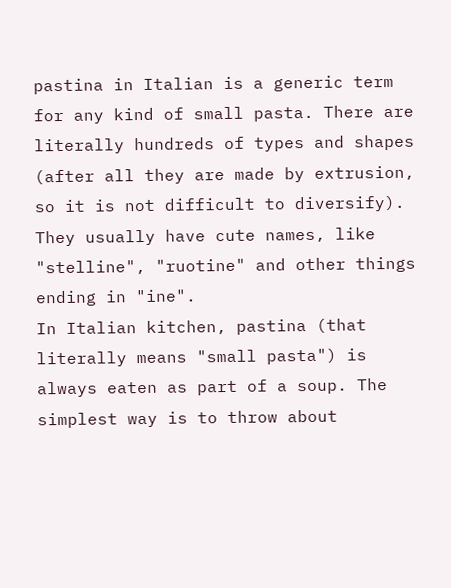pastina in Italian is a generic term for any kind of small pasta. There are literally hundreds of types and shapes (after all they are made by extrusion, so it is not difficult to diversify). They usually have cute names, like "stelline", "ruotine" and other things ending in "ine".
In Italian kitchen, pastina (that literally means "small pasta") is always eaten as part of a soup. The simplest way is to throw about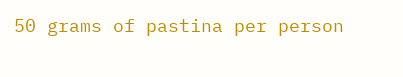50 grams of pastina per person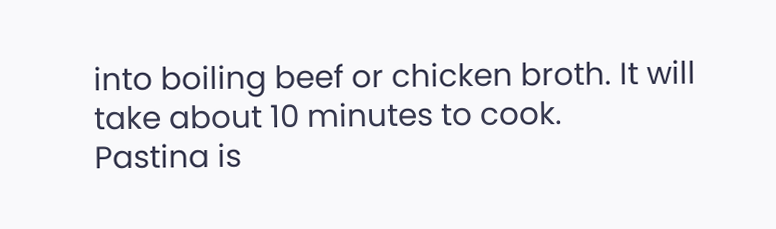into boiling beef or chicken broth. It will take about 10 minutes to cook.
Pastina is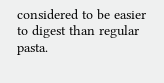considered to be easier to digest than regular pasta.